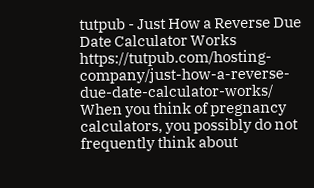tutpub - Just How a Reverse Due Date Calculator Works https://tutpub.com/hosting-company/just-how-a-reverse-due-date-calculator-works/ When you think of pregnancy calculators, you possibly do not frequently think about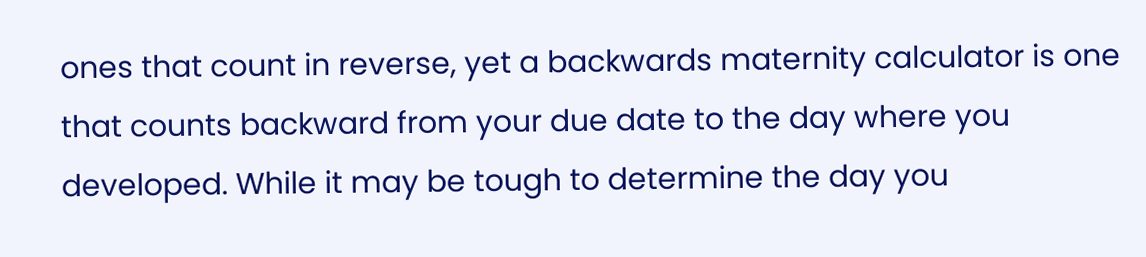ones that count in reverse, yet a backwards maternity calculator is one that counts backward from your due date to the day where you developed. While it may be tough to determine the day you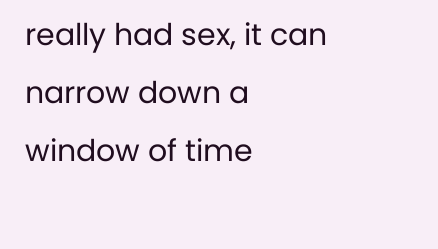really had sex, it can narrow down a window of time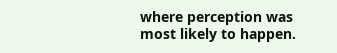where perception was most likely to happen.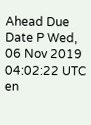Ahead Due Date P Wed, 06 Nov 2019 04:02:22 UTC en